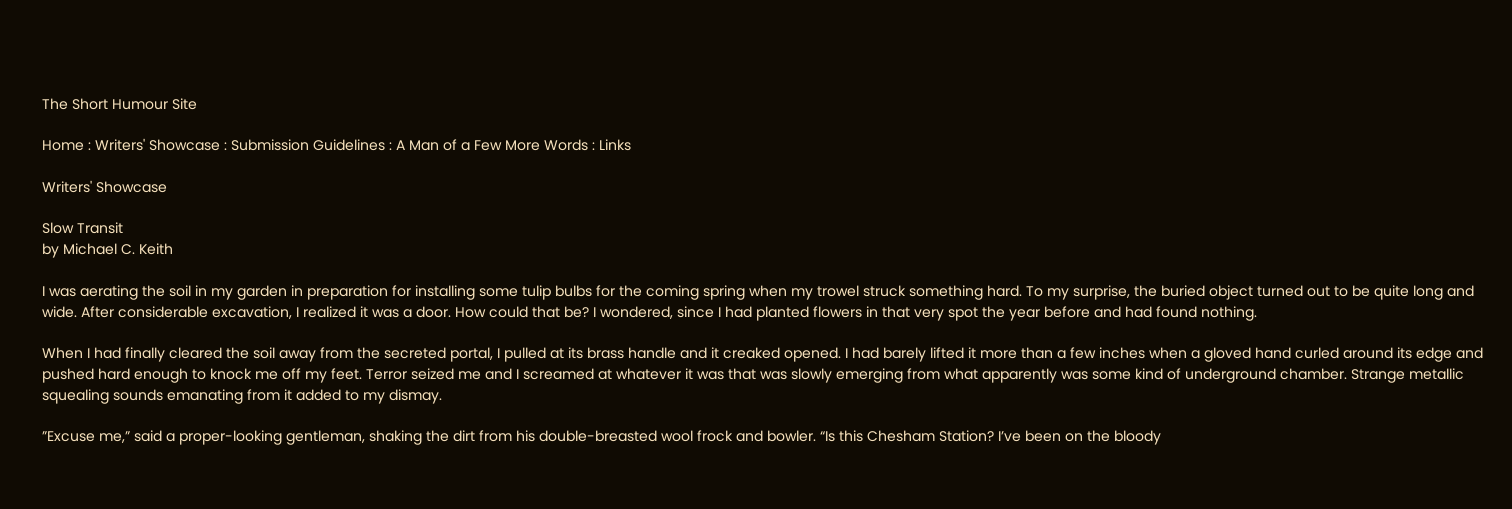The Short Humour Site

Home : Writers' Showcase : Submission Guidelines : A Man of a Few More Words : Links

Writers' Showcase

Slow Transit
by Michael C. Keith

I was aerating the soil in my garden in preparation for installing some tulip bulbs for the coming spring when my trowel struck something hard. To my surprise, the buried object turned out to be quite long and wide. After considerable excavation, I realized it was a door. How could that be? I wondered, since I had planted flowers in that very spot the year before and had found nothing.

When I had finally cleared the soil away from the secreted portal, I pulled at its brass handle and it creaked opened. I had barely lifted it more than a few inches when a gloved hand curled around its edge and pushed hard enough to knock me off my feet. Terror seized me and I screamed at whatever it was that was slowly emerging from what apparently was some kind of underground chamber. Strange metallic squealing sounds emanating from it added to my dismay.

”Excuse me,” said a proper-looking gentleman, shaking the dirt from his double-breasted wool frock and bowler. “Is this Chesham Station? I’ve been on the bloody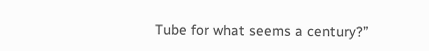Tube for what seems a century?”